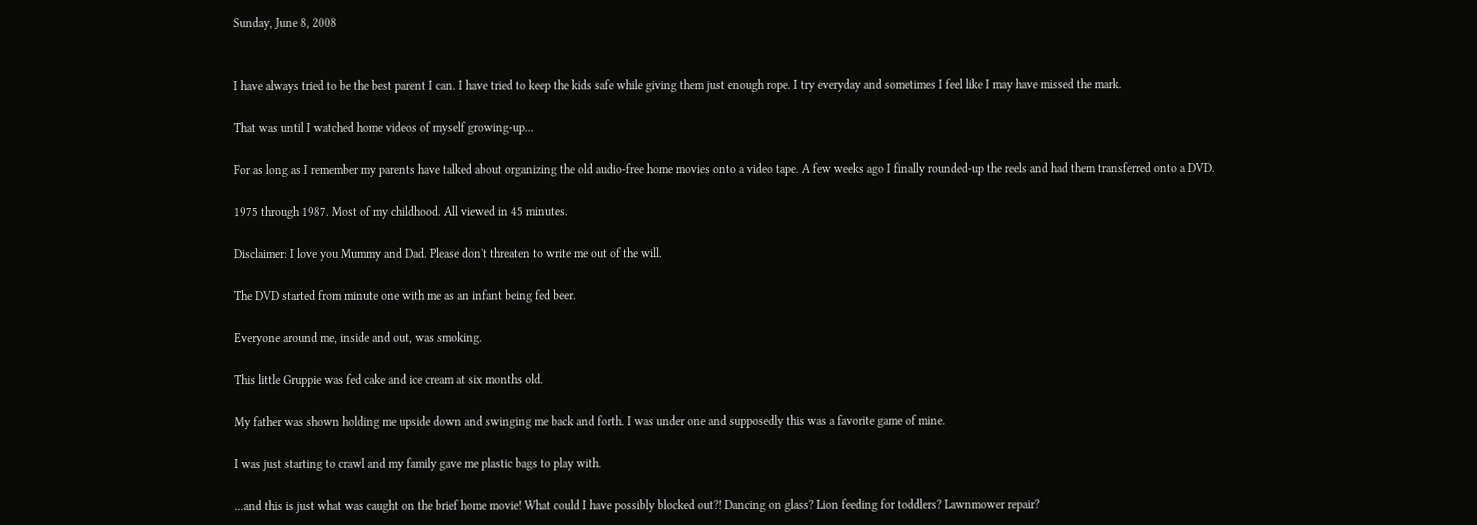Sunday, June 8, 2008


I have always tried to be the best parent I can. I have tried to keep the kids safe while giving them just enough rope. I try everyday and sometimes I feel like I may have missed the mark.

That was until I watched home videos of myself growing-up...

For as long as I remember my parents have talked about organizing the old audio-free home movies onto a video tape. A few weeks ago I finally rounded-up the reels and had them transferred onto a DVD.

1975 through 1987. Most of my childhood. All viewed in 45 minutes.

Disclaimer: I love you Mummy and Dad. Please don't threaten to write me out of the will.

The DVD started from minute one with me as an infant being fed beer.

Everyone around me, inside and out, was smoking.

This little Gruppie was fed cake and ice cream at six months old.

My father was shown holding me upside down and swinging me back and forth. I was under one and supposedly this was a favorite game of mine.

I was just starting to crawl and my family gave me plastic bags to play with.

...and this is just what was caught on the brief home movie! What could I have possibly blocked out?! Dancing on glass? Lion feeding for toddlers? Lawnmower repair?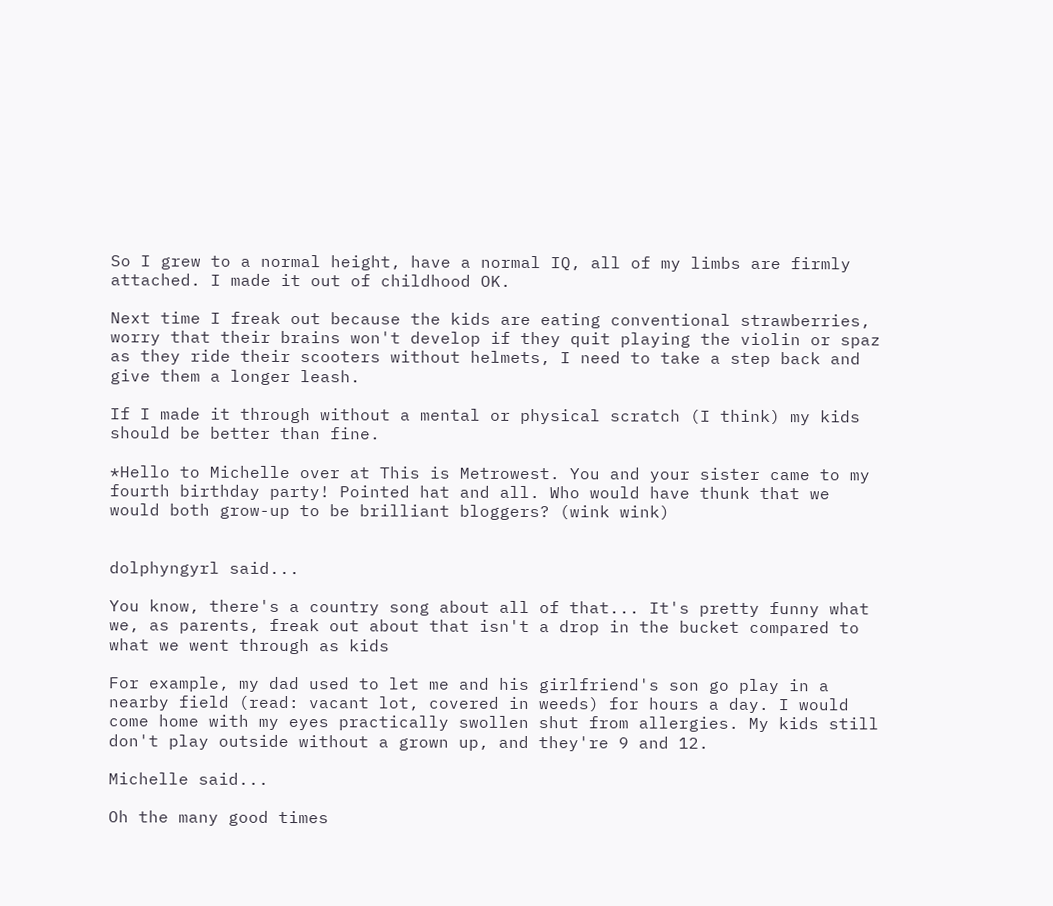So I grew to a normal height, have a normal IQ, all of my limbs are firmly attached. I made it out of childhood OK.

Next time I freak out because the kids are eating conventional strawberries, worry that their brains won't develop if they quit playing the violin or spaz as they ride their scooters without helmets, I need to take a step back and give them a longer leash.

If I made it through without a mental or physical scratch (I think) my kids should be better than fine.

*Hello to Michelle over at This is Metrowest. You and your sister came to my fourth birthday party! Pointed hat and all. Who would have thunk that we would both grow-up to be brilliant bloggers? (wink wink)


dolphyngyrl said...

You know, there's a country song about all of that... It's pretty funny what we, as parents, freak out about that isn't a drop in the bucket compared to what we went through as kids

For example, my dad used to let me and his girlfriend's son go play in a nearby field (read: vacant lot, covered in weeds) for hours a day. I would come home with my eyes practically swollen shut from allergies. My kids still don't play outside without a grown up, and they're 9 and 12.

Michelle said...

Oh the many good times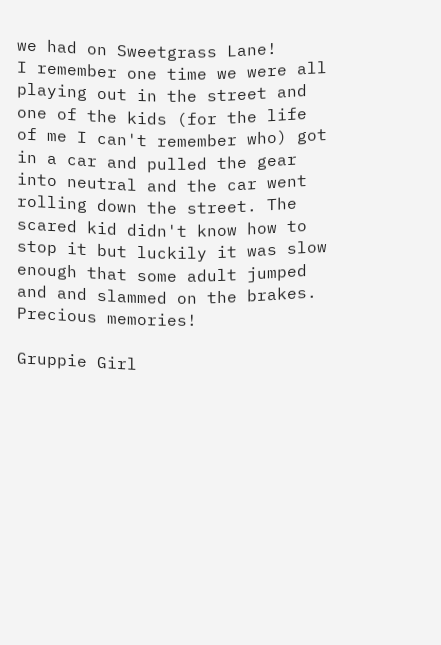we had on Sweetgrass Lane!
I remember one time we were all playing out in the street and one of the kids (for the life of me I can't remember who) got in a car and pulled the gear into neutral and the car went rolling down the street. The scared kid didn't know how to stop it but luckily it was slow enough that some adult jumped and and slammed on the brakes.
Precious memories!

Gruppie Girl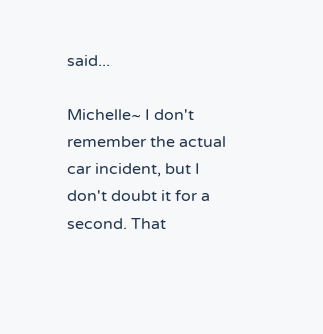said...

Michelle~ I don't remember the actual car incident, but I don't doubt it for a second. That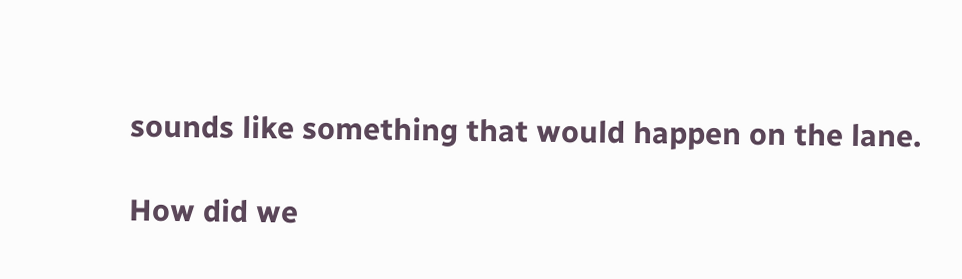sounds like something that would happen on the lane.

How did we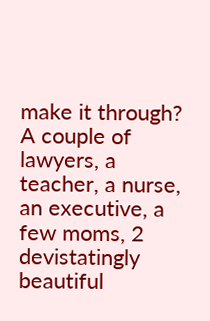make it through? A couple of lawyers, a teacher, a nurse, an executive, a few moms, 2 devistatingly beautiful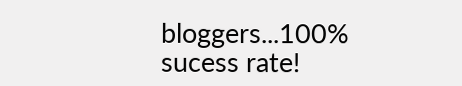bloggers...100% sucess rate!